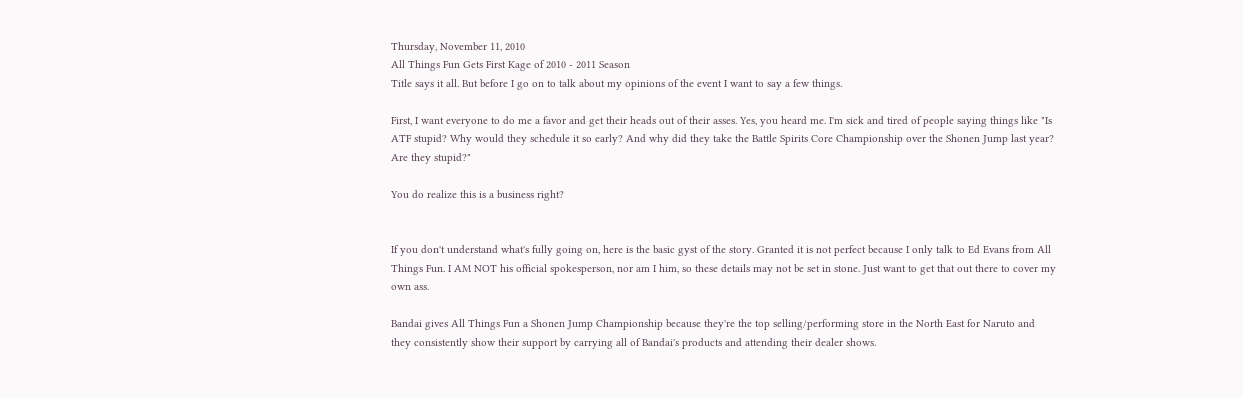Thursday, November 11, 2010
All Things Fun Gets First Kage of 2010 - 2011 Season
Title says it all. But before I go on to talk about my opinions of the event I want to say a few things.

First, I want everyone to do me a favor and get their heads out of their asses. Yes, you heard me. I'm sick and tired of people saying things like "Is ATF stupid? Why would they schedule it so early? And why did they take the Battle Spirits Core Championship over the Shonen Jump last year? Are they stupid?"

You do realize this is a business right?


If you don't understand what's fully going on, here is the basic gyst of the story. Granted it is not perfect because I only talk to Ed Evans from All Things Fun. I AM NOT his official spokesperson, nor am I him, so these details may not be set in stone. Just want to get that out there to cover my own ass.

Bandai gives All Things Fun a Shonen Jump Championship because they're the top selling/performing store in the North East for Naruto and they consistently show their support by carrying all of Bandai's products and attending their dealer shows.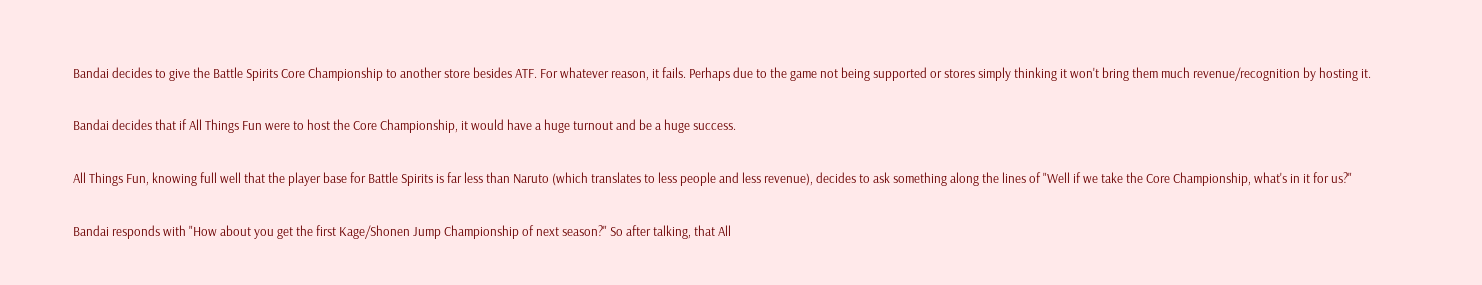Bandai decides to give the Battle Spirits Core Championship to another store besides ATF. For whatever reason, it fails. Perhaps due to the game not being supported or stores simply thinking it won't bring them much revenue/recognition by hosting it.

Bandai decides that if All Things Fun were to host the Core Championship, it would have a huge turnout and be a huge success.

All Things Fun, knowing full well that the player base for Battle Spirits is far less than Naruto (which translates to less people and less revenue), decides to ask something along the lines of "Well if we take the Core Championship, what's in it for us?"

Bandai responds with "How about you get the first Kage/Shonen Jump Championship of next season?" So after talking, that All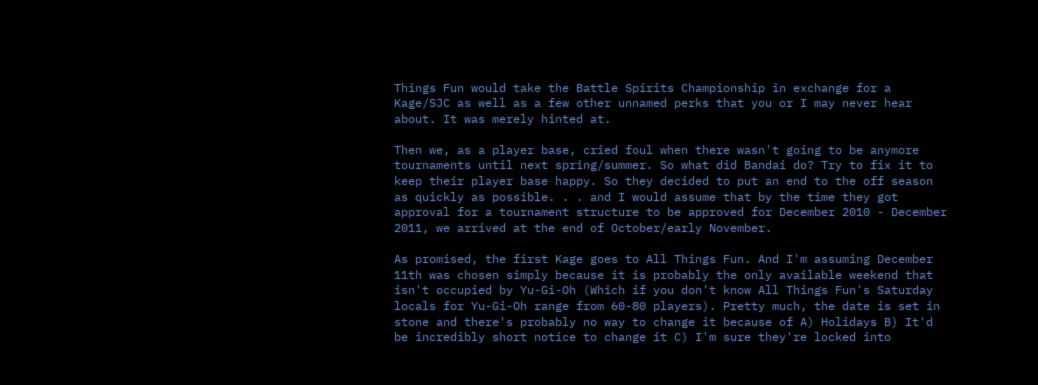Things Fun would take the Battle Spirits Championship in exchange for a Kage/SJC as well as a few other unnamed perks that you or I may never hear about. It was merely hinted at.

Then we, as a player base, cried foul when there wasn't going to be anymore tournaments until next spring/summer. So what did Bandai do? Try to fix it to keep their player base happy. So they decided to put an end to the off season as quickly as possible. . . and I would assume that by the time they got approval for a tournament structure to be approved for December 2010 - December 2011, we arrived at the end of October/early November.

As promised, the first Kage goes to All Things Fun. And I'm assuming December 11th was chosen simply because it is probably the only available weekend that isn't occupied by Yu-Gi-Oh (Which if you don't know All Things Fun's Saturday locals for Yu-Gi-Oh range from 60-80 players). Pretty much, the date is set in stone and there's probably no way to change it because of A) Holidays B) It'd be incredibly short notice to change it C) I'm sure they're locked into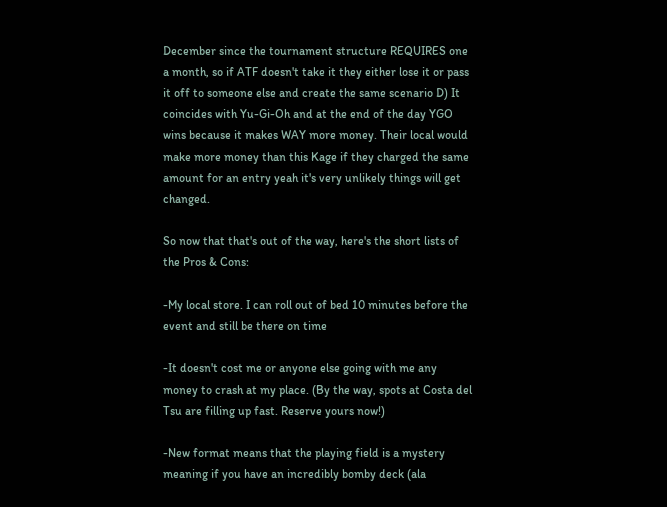December since the tournament structure REQUIRES one a month, so if ATF doesn't take it they either lose it or pass it off to someone else and create the same scenario D) It coincides with Yu-Gi-Oh and at the end of the day YGO wins because it makes WAY more money. Their local would make more money than this Kage if they charged the same amount for an entry yeah it's very unlikely things will get changed.

So now that that's out of the way, here's the short lists of the Pros & Cons:

-My local store. I can roll out of bed 10 minutes before the event and still be there on time

-It doesn't cost me or anyone else going with me any money to crash at my place. (By the way, spots at Costa del Tsu are filling up fast. Reserve yours now!)

-New format means that the playing field is a mystery meaning if you have an incredibly bomby deck (ala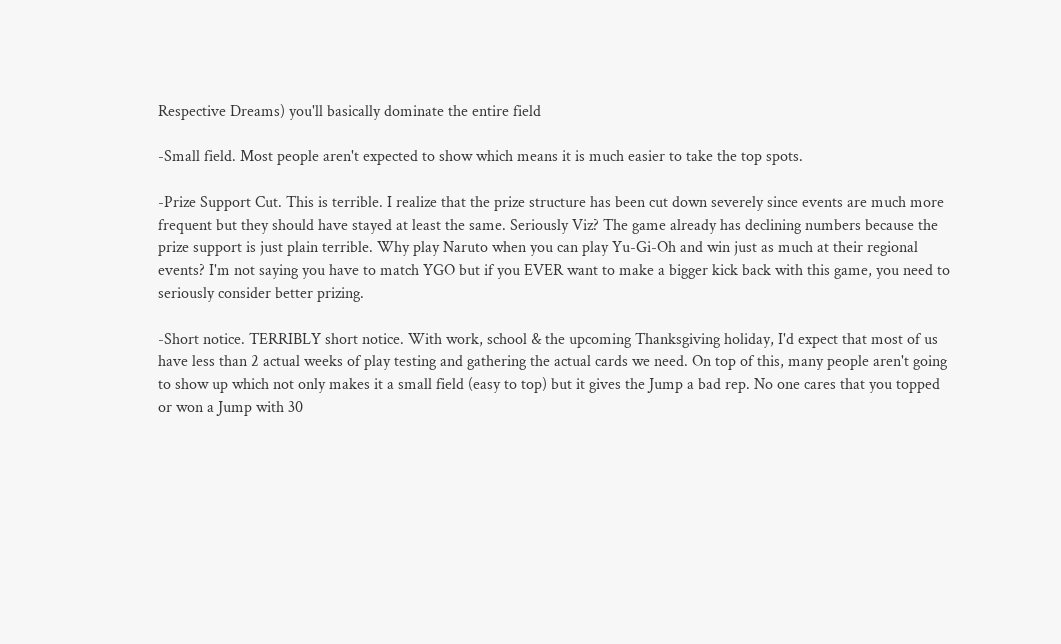Respective Dreams) you'll basically dominate the entire field

-Small field. Most people aren't expected to show which means it is much easier to take the top spots.

-Prize Support Cut. This is terrible. I realize that the prize structure has been cut down severely since events are much more frequent but they should have stayed at least the same. Seriously Viz? The game already has declining numbers because the prize support is just plain terrible. Why play Naruto when you can play Yu-Gi-Oh and win just as much at their regional events? I'm not saying you have to match YGO but if you EVER want to make a bigger kick back with this game, you need to seriously consider better prizing.

-Short notice. TERRIBLY short notice. With work, school & the upcoming Thanksgiving holiday, I'd expect that most of us have less than 2 actual weeks of play testing and gathering the actual cards we need. On top of this, many people aren't going to show up which not only makes it a small field (easy to top) but it gives the Jump a bad rep. No one cares that you topped or won a Jump with 30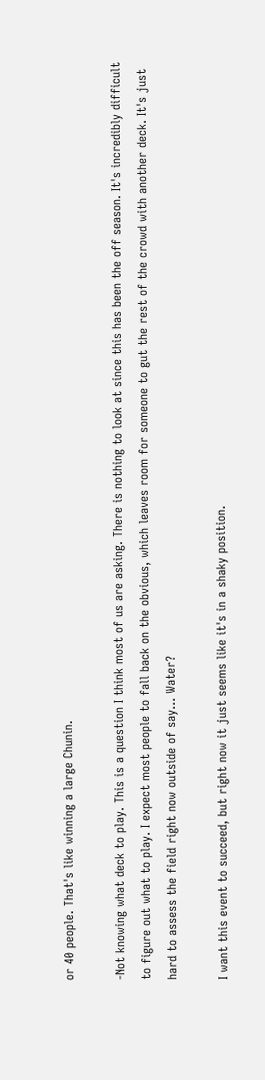or 40 people. That's like winning a large Chunin.

-Not knowing what deck to play. This is a question I think most of us are asking. There is nothing to look at since this has been the off season. It's incredibly difficult to figure out what to play. I expect most people to fall back on the obvious, which leaves room for someone to gut the rest of the crowd with another deck. It's just hard to assess the field right now outside of say... Water?

I want this event to succeed, but right now it just seems like it's in a shaky position.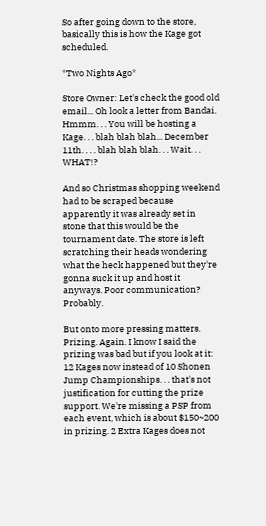So after going down to the store, basically this is how the Kage got scheduled.

*Two Nights Ago*

Store Owner: Let's check the good old email... Oh look a letter from Bandai. Hmmm. . . You will be hosting a Kage. . . blah blah blah... December 11th. . . . blah blah blah. . . Wait. . . WHAT!?

And so Christmas shopping weekend had to be scraped because apparently it was already set in stone that this would be the tournament date. The store is left scratching their heads wondering what the heck happened but they're gonna suck it up and host it anyways. Poor communication? Probably.

But onto more pressing matters. Prizing. Again. I know I said the prizing was bad but if you look at it: 12 Kages now instead of 10 Shonen Jump Championships. . . that's not justification for cutting the prize support. We're missing a PSP from each event, which is about $150~200 in prizing. 2 Extra Kages does not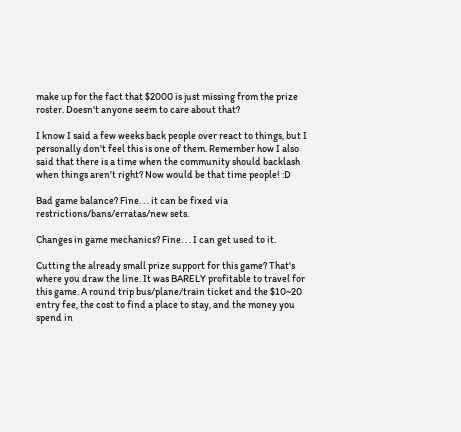make up for the fact that $2000 is just missing from the prize roster. Doesn't anyone seem to care about that?

I know I said a few weeks back people over react to things, but I personally don't feel this is one of them. Remember how I also said that there is a time when the community should backlash when things aren't right? Now would be that time people! :D

Bad game balance? Fine. . . it can be fixed via restrictions/bans/erratas/new sets.

Changes in game mechanics? Fine. . . I can get used to it.

Cutting the already small prize support for this game? That's where you draw the line. It was BARELY profitable to travel for this game. A round trip bus/plane/train ticket and the $10~20 entry fee, the cost to find a place to stay, and the money you spend in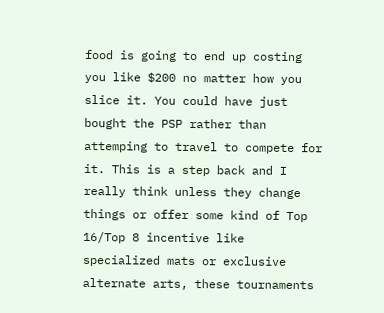food is going to end up costing you like $200 no matter how you slice it. You could have just bought the PSP rather than attemping to travel to compete for it. This is a step back and I really think unless they change things or offer some kind of Top 16/Top 8 incentive like specialized mats or exclusive alternate arts, these tournaments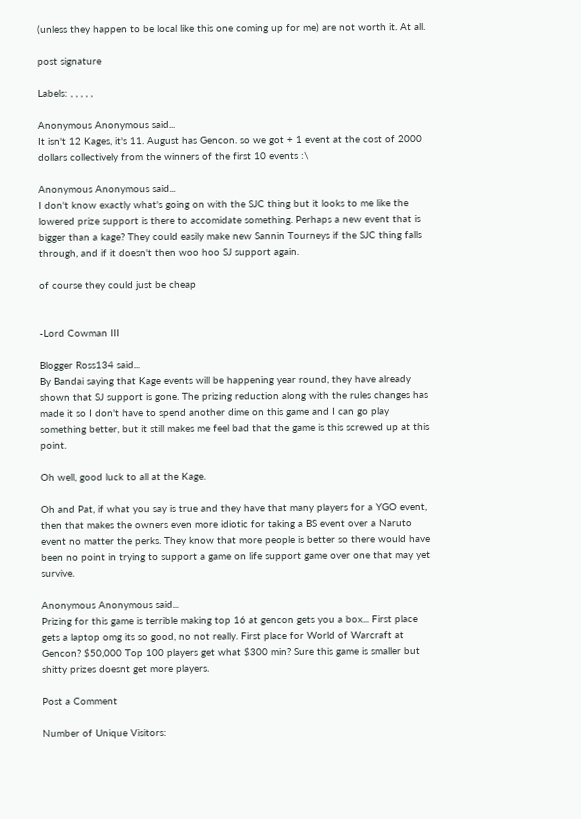(unless they happen to be local like this one coming up for me) are not worth it. At all.

post signature

Labels: , , , , ,

Anonymous Anonymous said...
It isn't 12 Kages, it's 11. August has Gencon. so we got + 1 event at the cost of 2000 dollars collectively from the winners of the first 10 events :\

Anonymous Anonymous said...
I don't know exactly what's going on with the SJC thing but it looks to me like the lowered prize support is there to accomidate something. Perhaps a new event that is bigger than a kage? They could easily make new Sannin Tourneys if the SJC thing falls through, and if it doesn't then woo hoo SJ support again.

of course they could just be cheap


-Lord Cowman III

Blogger Ross134 said...
By Bandai saying that Kage events will be happening year round, they have already shown that SJ support is gone. The prizing reduction along with the rules changes has made it so I don't have to spend another dime on this game and I can go play something better, but it still makes me feel bad that the game is this screwed up at this point.

Oh well, good luck to all at the Kage.

Oh and Pat, if what you say is true and they have that many players for a YGO event, then that makes the owners even more idiotic for taking a BS event over a Naruto event no matter the perks. They know that more people is better so there would have been no point in trying to support a game on life support game over one that may yet survive.

Anonymous Anonymous said...
Prizing for this game is terrible making top 16 at gencon gets you a box... First place gets a laptop omg its so good, no not really. First place for World of Warcraft at Gencon? $50,000 Top 100 players get what $300 min? Sure this game is smaller but shitty prizes doesnt get more players.

Post a Comment

Number of Unique Visitors: